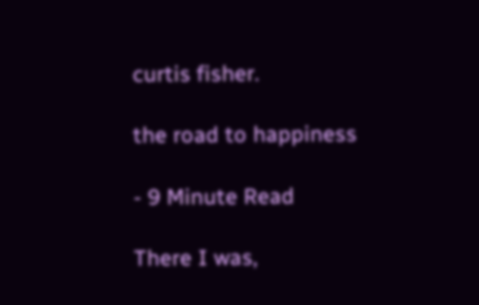curtis fisher.

the road to happiness

- 9 Minute Read

There I was,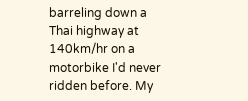barreling down a Thai highway at 140km/hr on a motorbike I'd never ridden before. My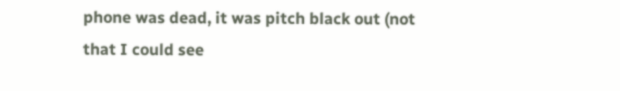phone was dead, it was pitch black out (not that I could see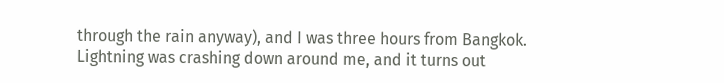through the rain anyway), and I was three hours from Bangkok. Lightning was crashing down around me, and it turns out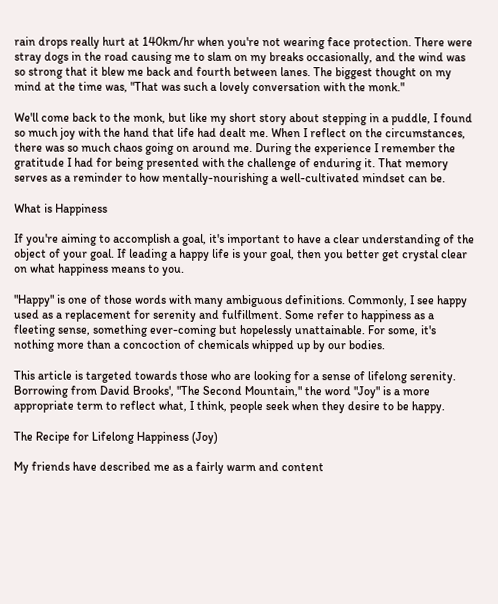rain drops really hurt at 140km/hr when you're not wearing face protection. There were stray dogs in the road causing me to slam on my breaks occasionally, and the wind was so strong that it blew me back and fourth between lanes. The biggest thought on my mind at the time was, "That was such a lovely conversation with the monk."

We'll come back to the monk, but like my short story about stepping in a puddle, I found so much joy with the hand that life had dealt me. When I reflect on the circumstances, there was so much chaos going on around me. During the experience I remember the gratitude I had for being presented with the challenge of enduring it. That memory serves as a reminder to how mentally-nourishing a well-cultivated mindset can be.

What is Happiness

If you're aiming to accomplish a goal, it's important to have a clear understanding of the object of your goal. If leading a happy life is your goal, then you better get crystal clear on what happiness means to you.

"Happy" is one of those words with many ambiguous definitions. Commonly, I see happy used as a replacement for serenity and fulfillment. Some refer to happiness as a fleeting sense, something ever-coming but hopelessly unattainable. For some, it's nothing more than a concoction of chemicals whipped up by our bodies.

This article is targeted towards those who are looking for a sense of lifelong serenity. Borrowing from David Brooks', "The Second Mountain," the word "Joy" is a more appropriate term to reflect what, I think, people seek when they desire to be happy.

The Recipe for Lifelong Happiness (Joy)

My friends have described me as a fairly warm and content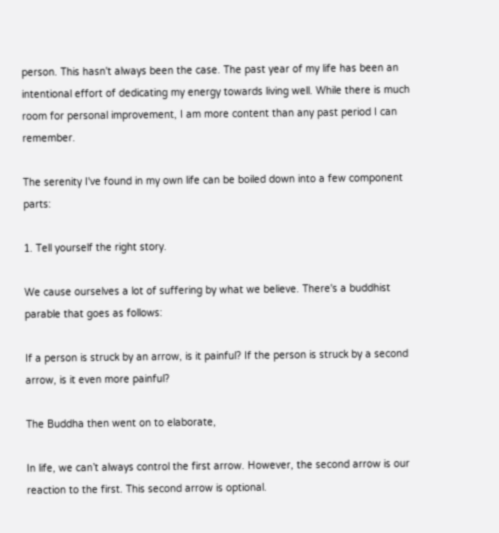person. This hasn't always been the case. The past year of my life has been an intentional effort of dedicating my energy towards living well. While there is much room for personal improvement, I am more content than any past period I can remember.

The serenity I've found in my own life can be boiled down into a few component parts:

1. Tell yourself the right story.

We cause ourselves a lot of suffering by what we believe. There's a buddhist parable that goes as follows:

If a person is struck by an arrow, is it painful? If the person is struck by a second arrow, is it even more painful?

The Buddha then went on to elaborate,

In life, we can’t always control the first arrow. However, the second arrow is our reaction to the first. This second arrow is optional.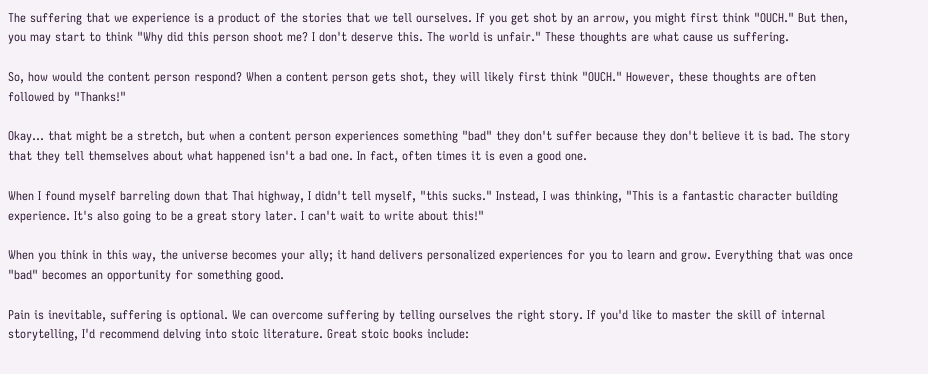The suffering that we experience is a product of the stories that we tell ourselves. If you get shot by an arrow, you might first think "OUCH." But then, you may start to think "Why did this person shoot me? I don't deserve this. The world is unfair." These thoughts are what cause us suffering.

So, how would the content person respond? When a content person gets shot, they will likely first think "OUCH." However, these thoughts are often followed by "Thanks!"

Okay... that might be a stretch, but when a content person experiences something "bad" they don't suffer because they don't believe it is bad. The story that they tell themselves about what happened isn't a bad one. In fact, often times it is even a good one.

When I found myself barreling down that Thai highway, I didn't tell myself, "this sucks." Instead, I was thinking, "This is a fantastic character building experience. It's also going to be a great story later. I can't wait to write about this!"

When you think in this way, the universe becomes your ally; it hand delivers personalized experiences for you to learn and grow. Everything that was once "bad" becomes an opportunity for something good.

Pain is inevitable, suffering is optional. We can overcome suffering by telling ourselves the right story. If you'd like to master the skill of internal storytelling, I'd recommend delving into stoic literature. Great stoic books include: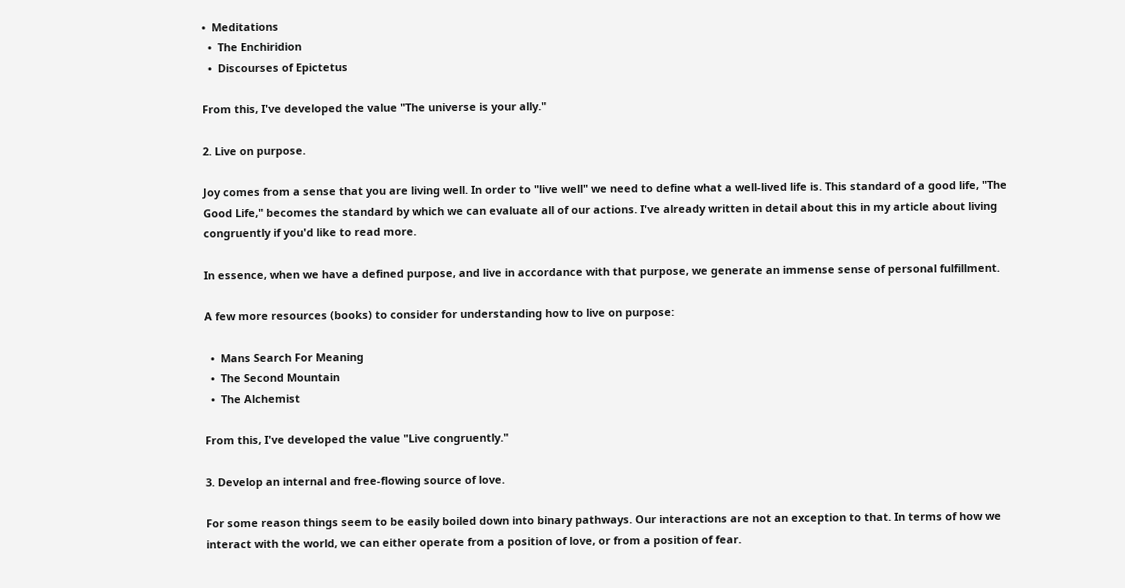•  Meditations
  •  The Enchiridion
  •  Discourses of Epictetus

From this, I've developed the value "The universe is your ally."

2. Live on purpose.

Joy comes from a sense that you are living well. In order to "live well" we need to define what a well-lived life is. This standard of a good life, "The Good Life," becomes the standard by which we can evaluate all of our actions. I've already written in detail about this in my article about living congruently if you'd like to read more.

In essence, when we have a defined purpose, and live in accordance with that purpose, we generate an immense sense of personal fulfillment.

A few more resources (books) to consider for understanding how to live on purpose:

  •  Mans Search For Meaning
  •  The Second Mountain
  •  The Alchemist

From this, I've developed the value "Live congruently."

3. Develop an internal and free-flowing source of love.

For some reason things seem to be easily boiled down into binary pathways. Our interactions are not an exception to that. In terms of how we interact with the world, we can either operate from a position of love, or from a position of fear.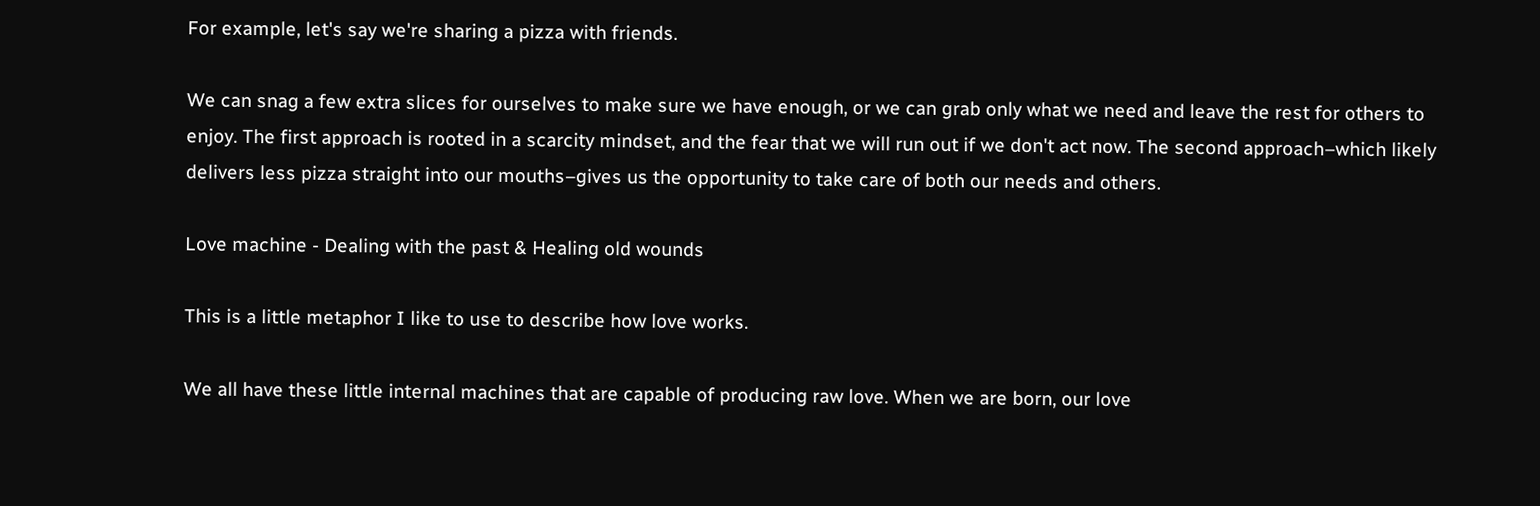For example, let's say we're sharing a pizza with friends.

We can snag a few extra slices for ourselves to make sure we have enough, or we can grab only what we need and leave the rest for others to enjoy. The first approach is rooted in a scarcity mindset, and the fear that we will run out if we don't act now. The second approach–which likely delivers less pizza straight into our mouths–gives us the opportunity to take care of both our needs and others.

Love machine - Dealing with the past & Healing old wounds

This is a little metaphor I like to use to describe how love works.

We all have these little internal machines that are capable of producing raw love. When we are born, our love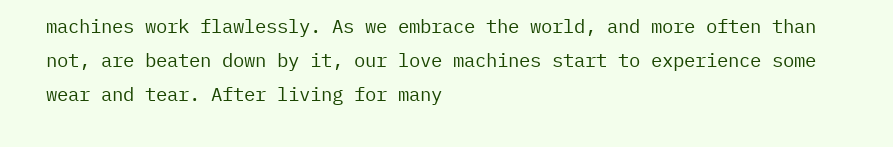machines work flawlessly. As we embrace the world, and more often than not, are beaten down by it, our love machines start to experience some wear and tear. After living for many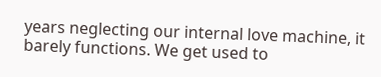years neglecting our internal love machine, it barely functions. We get used to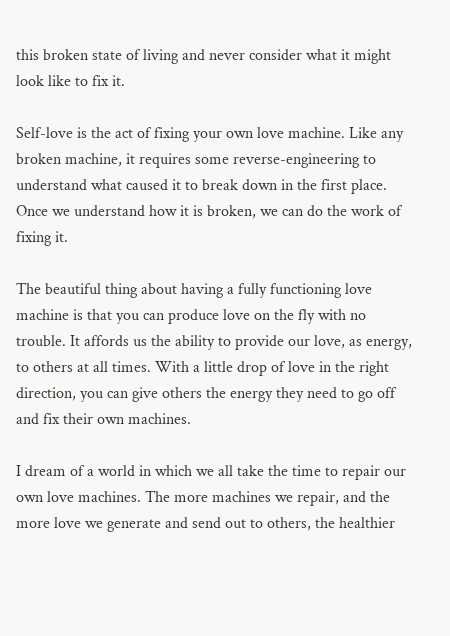this broken state of living and never consider what it might look like to fix it.

Self-love is the act of fixing your own love machine. Like any broken machine, it requires some reverse-engineering to understand what caused it to break down in the first place. Once we understand how it is broken, we can do the work of fixing it.

The beautiful thing about having a fully functioning love machine is that you can produce love on the fly with no trouble. It affords us the ability to provide our love, as energy, to others at all times. With a little drop of love in the right direction, you can give others the energy they need to go off and fix their own machines.

I dream of a world in which we all take the time to repair our own love machines. The more machines we repair, and the more love we generate and send out to others, the healthier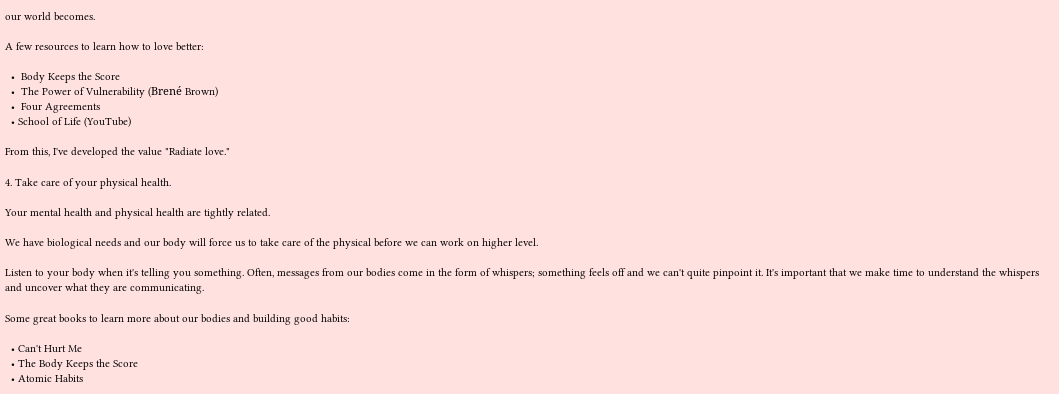our world becomes.

A few resources to learn how to love better:

  •  Body Keeps the Score
  •  The Power of Vulnerability (Brené Brown)
  •  Four Agreements
  • School of Life (YouTube)

From this, I've developed the value "Radiate love."

4. Take care of your physical health.

Your mental health and physical health are tightly related.

We have biological needs and our body will force us to take care of the physical before we can work on higher level.

Listen to your body when it's telling you something. Often, messages from our bodies come in the form of whispers; something feels off and we can't quite pinpoint it. It's important that we make time to understand the whispers and uncover what they are communicating.

Some great books to learn more about our bodies and building good habits:

  • Can't Hurt Me
  • The Body Keeps the Score
  • Atomic Habits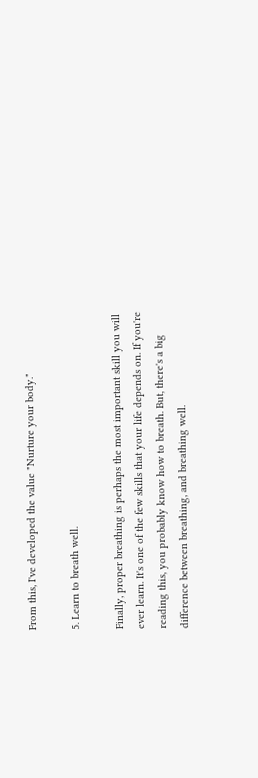From this, I've developed the value "Nurture your body."

5. Learn to breath well.

Finally, proper breathing is perhaps the most important skill you will ever learn. It's one of the few skills that your life depends on. If you're reading this, you probably know how to breath. But, there's a big difference between breathing, and breathing well.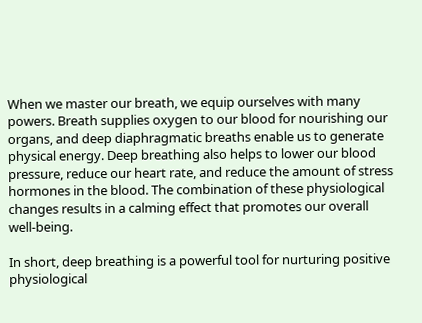When we master our breath, we equip ourselves with many powers. Breath supplies oxygen to our blood for nourishing our organs, and deep diaphragmatic breaths enable us to generate physical energy. Deep breathing also helps to lower our blood pressure, reduce our heart rate, and reduce the amount of stress hormones in the blood. The combination of these physiological changes results in a calming effect that promotes our overall well-being.

In short, deep breathing is a powerful tool for nurturing positive physiological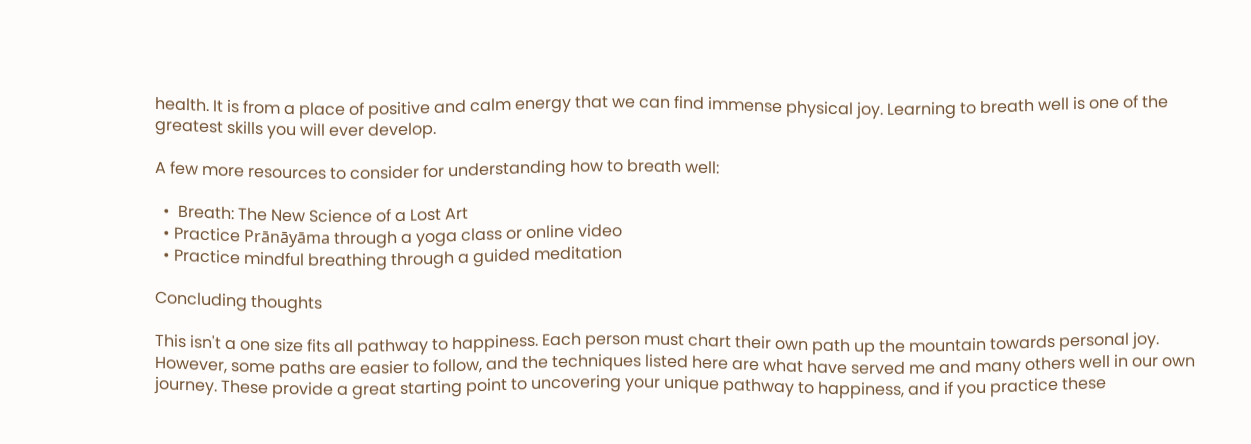health. It is from a place of positive and calm energy that we can find immense physical joy. Learning to breath well is one of the greatest skills you will ever develop.

A few more resources to consider for understanding how to breath well:

  •  Breath: The New Science of a Lost Art
  • Practice Prānāyāma through a yoga class or online video
  • Practice mindful breathing through a guided meditation

Concluding thoughts

This isn't a one size fits all pathway to happiness. Each person must chart their own path up the mountain towards personal joy. However, some paths are easier to follow, and the techniques listed here are what have served me and many others well in our own journey. These provide a great starting point to uncovering your unique pathway to happiness, and if you practice these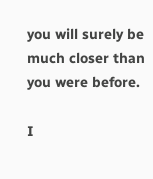you will surely be much closer than you were before.

I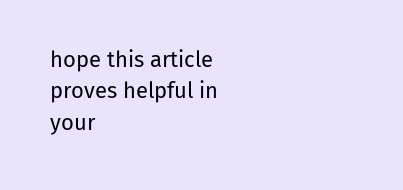hope this article proves helpful in your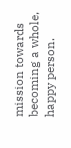mission towards becoming a whole, happy person.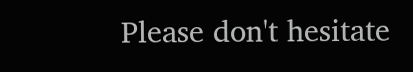Please don't hesitate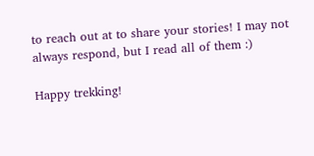to reach out at to share your stories! I may not always respond, but I read all of them :)

Happy trekking!